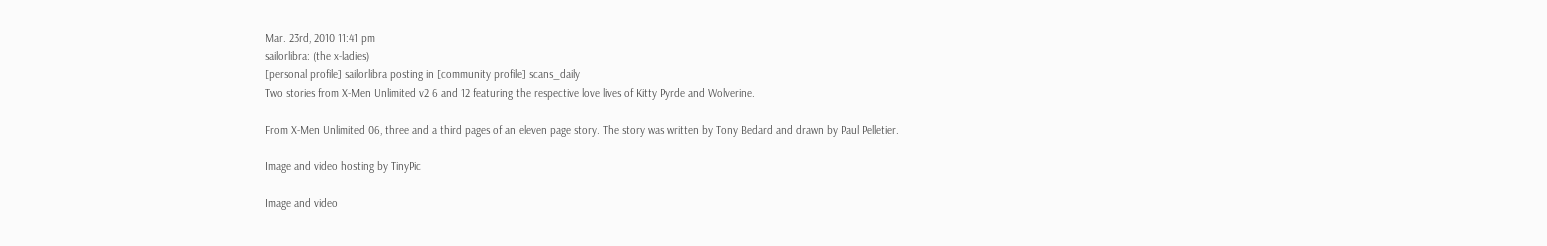Mar. 23rd, 2010 11:41 pm
sailorlibra: (the x-ladies)
[personal profile] sailorlibra posting in [community profile] scans_daily
Two stories from X-Men Unlimited v2 6 and 12 featuring the respective love lives of Kitty Pyrde and Wolverine.

From X-Men Unlimited 06, three and a third pages of an eleven page story. The story was written by Tony Bedard and drawn by Paul Pelletier.

Image and video hosting by TinyPic

Image and video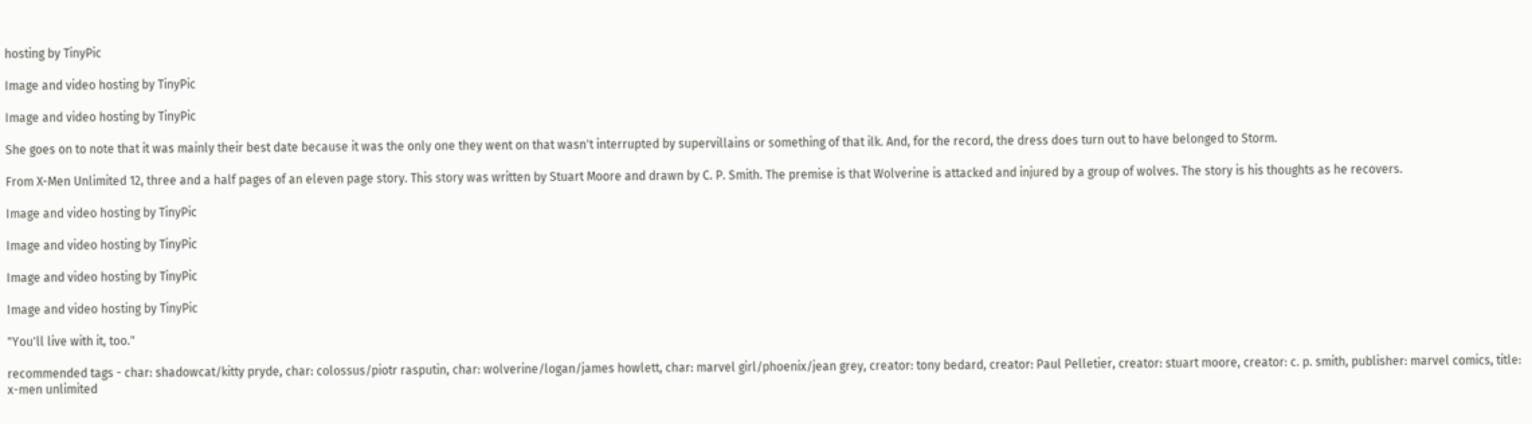hosting by TinyPic

Image and video hosting by TinyPic

Image and video hosting by TinyPic

She goes on to note that it was mainly their best date because it was the only one they went on that wasn't interrupted by supervillains or something of that ilk. And, for the record, the dress does turn out to have belonged to Storm.

From X-Men Unlimited 12, three and a half pages of an eleven page story. This story was written by Stuart Moore and drawn by C. P. Smith. The premise is that Wolverine is attacked and injured by a group of wolves. The story is his thoughts as he recovers.

Image and video hosting by TinyPic

Image and video hosting by TinyPic

Image and video hosting by TinyPic

Image and video hosting by TinyPic

"You'll live with it, too."

recommended tags - char: shadowcat/kitty pryde, char: colossus/piotr rasputin, char: wolverine/logan/james howlett, char: marvel girl/phoenix/jean grey, creator: tony bedard, creator: Paul Pelletier, creator: stuart moore, creator: c. p. smith, publisher: marvel comics, title: x-men unlimited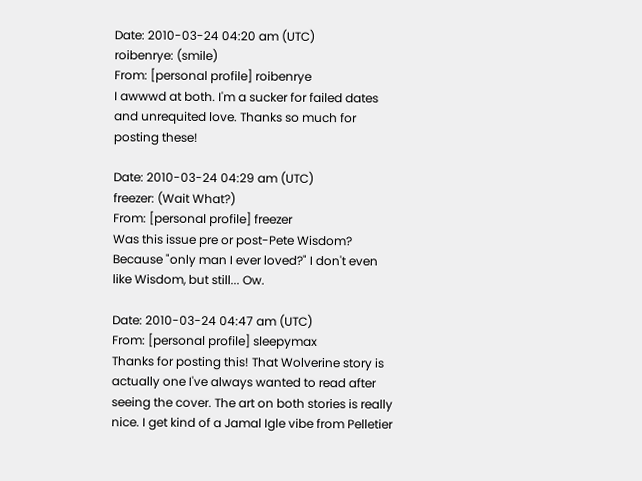Date: 2010-03-24 04:20 am (UTC)
roibenrye: (smile)
From: [personal profile] roibenrye
I awwwd at both. I'm a sucker for failed dates and unrequited love. Thanks so much for posting these!

Date: 2010-03-24 04:29 am (UTC)
freezer: (Wait What?)
From: [personal profile] freezer
Was this issue pre or post-Pete Wisdom? Because "only man I ever loved?" I don't even like Wisdom, but still... Ow.

Date: 2010-03-24 04:47 am (UTC)
From: [personal profile] sleepymax
Thanks for posting this! That Wolverine story is actually one I've always wanted to read after seeing the cover. The art on both stories is really nice. I get kind of a Jamal Igle vibe from Pelletier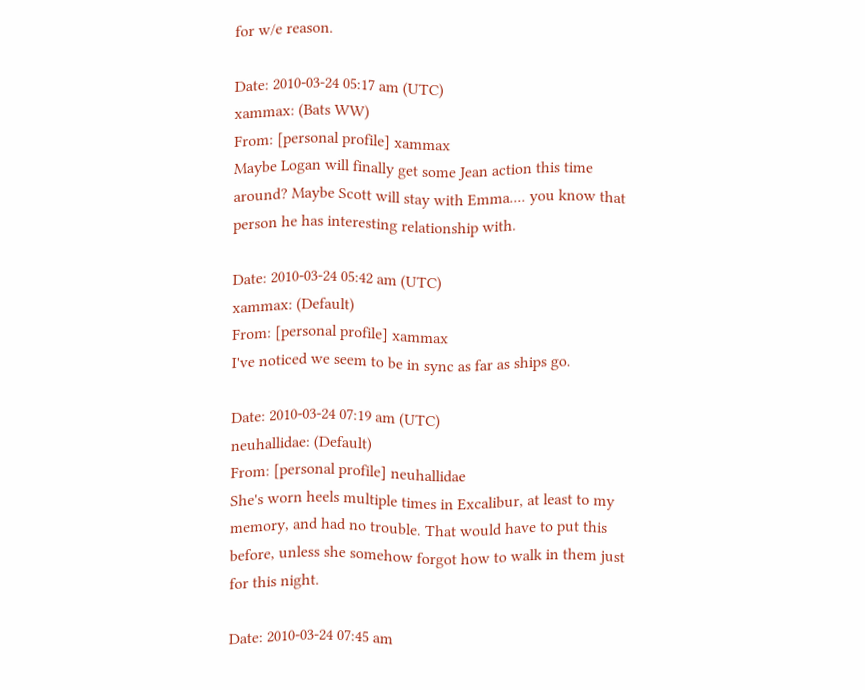for w/e reason.

Date: 2010-03-24 05:17 am (UTC)
xammax: (Bats WW)
From: [personal profile] xammax
Maybe Logan will finally get some Jean action this time around? Maybe Scott will stay with Emma.... you know that person he has interesting relationship with.

Date: 2010-03-24 05:42 am (UTC)
xammax: (Default)
From: [personal profile] xammax
I've noticed we seem to be in sync as far as ships go.

Date: 2010-03-24 07:19 am (UTC)
neuhallidae: (Default)
From: [personal profile] neuhallidae
She's worn heels multiple times in Excalibur, at least to my memory, and had no trouble. That would have to put this before, unless she somehow forgot how to walk in them just for this night.

Date: 2010-03-24 07:45 am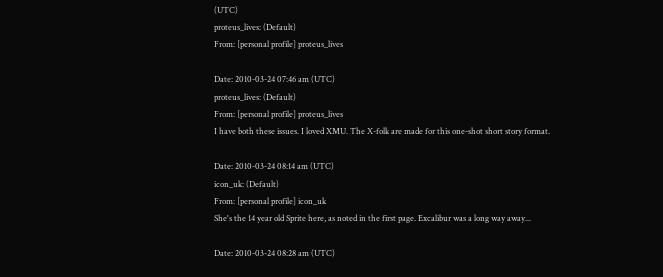(UTC)
proteus_lives: (Default)
From: [personal profile] proteus_lives

Date: 2010-03-24 07:46 am (UTC)
proteus_lives: (Default)
From: [personal profile] proteus_lives
I have both these issues. I loved XMU. The X-folk are made for this one-shot short story format.

Date: 2010-03-24 08:14 am (UTC)
icon_uk: (Default)
From: [personal profile] icon_uk
She's the 14 year old Sprite here, as noted in the first page. Excalibur was a long way away...

Date: 2010-03-24 08:28 am (UTC)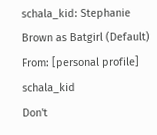schala_kid: Stephanie Brown as Batgirl (Default)
From: [personal profile] schala_kid
Don't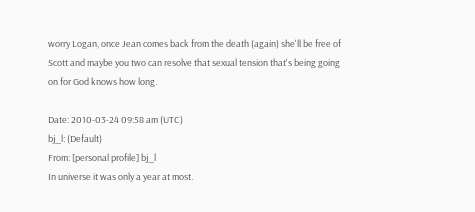worry Logan, once Jean comes back from the death (again) she'll be free of Scott and maybe you two can resolve that sexual tension that's being going on for God knows how long.

Date: 2010-03-24 09:58 am (UTC)
bj_l: (Default)
From: [personal profile] bj_l
In universe it was only a year at most.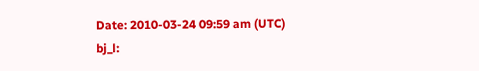Date: 2010-03-24 09:59 am (UTC)
bj_l: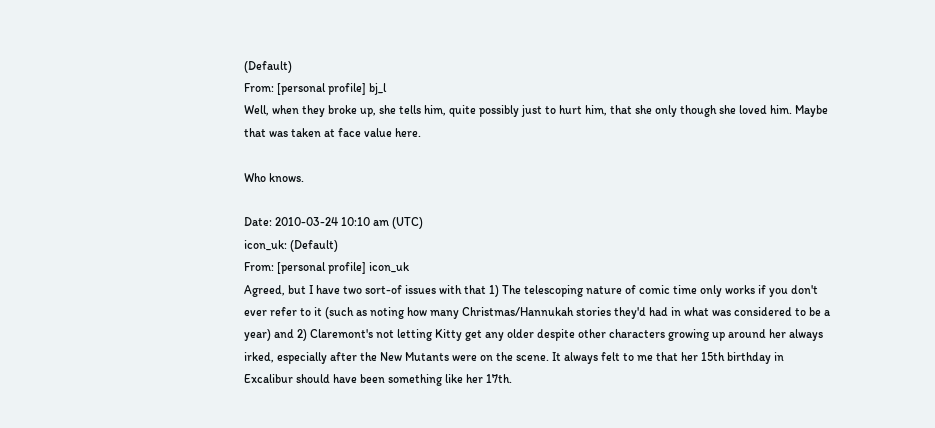(Default)
From: [personal profile] bj_l
Well, when they broke up, she tells him, quite possibly just to hurt him, that she only though she loved him. Maybe that was taken at face value here.

Who knows.

Date: 2010-03-24 10:10 am (UTC)
icon_uk: (Default)
From: [personal profile] icon_uk
Agreed, but I have two sort-of issues with that 1) The telescoping nature of comic time only works if you don't ever refer to it (such as noting how many Christmas/Hannukah stories they'd had in what was considered to be a year) and 2) Claremont's not letting Kitty get any older despite other characters growing up around her always irked, especially after the New Mutants were on the scene. It always felt to me that her 15th birthday in Excalibur should have been something like her 17th.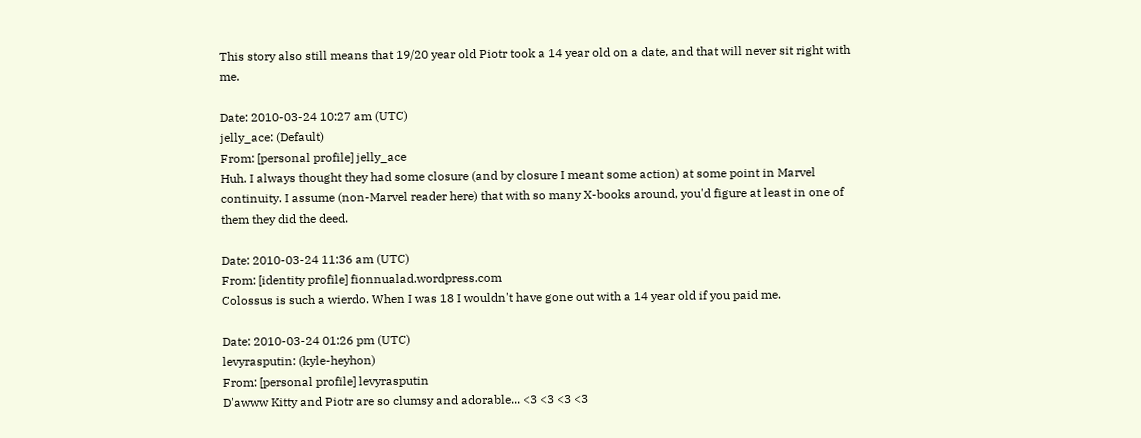This story also still means that 19/20 year old Piotr took a 14 year old on a date, and that will never sit right with me.

Date: 2010-03-24 10:27 am (UTC)
jelly_ace: (Default)
From: [personal profile] jelly_ace
Huh. I always thought they had some closure (and by closure I meant some action) at some point in Marvel continuity. I assume (non-Marvel reader here) that with so many X-books around, you'd figure at least in one of them they did the deed.

Date: 2010-03-24 11:36 am (UTC)
From: [identity profile] fionnualad.wordpress.com
Colossus is such a wierdo. When I was 18 I wouldn't have gone out with a 14 year old if you paid me.

Date: 2010-03-24 01:26 pm (UTC)
levyrasputin: (kyle-heyhon)
From: [personal profile] levyrasputin
D'awww Kitty and Piotr are so clumsy and adorable... <3 <3 <3 <3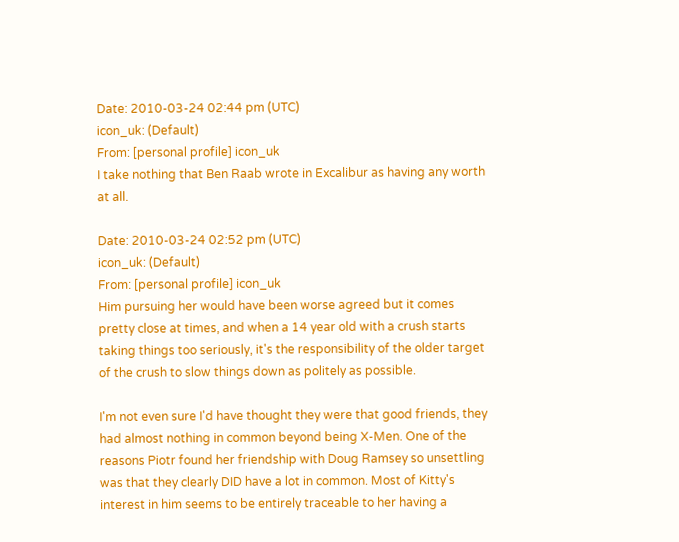Date: 2010-03-24 02:44 pm (UTC)
icon_uk: (Default)
From: [personal profile] icon_uk
I take nothing that Ben Raab wrote in Excalibur as having any worth at all.

Date: 2010-03-24 02:52 pm (UTC)
icon_uk: (Default)
From: [personal profile] icon_uk
Him pursuing her would have been worse agreed but it comes pretty close at times, and when a 14 year old with a crush starts taking things too seriously, it's the responsibility of the older target of the crush to slow things down as politely as possible.

I'm not even sure I'd have thought they were that good friends, they had almost nothing in common beyond being X-Men. One of the reasons Piotr found her friendship with Doug Ramsey so unsettling was that they clearly DID have a lot in common. Most of Kitty's interest in him seems to be entirely traceable to her having a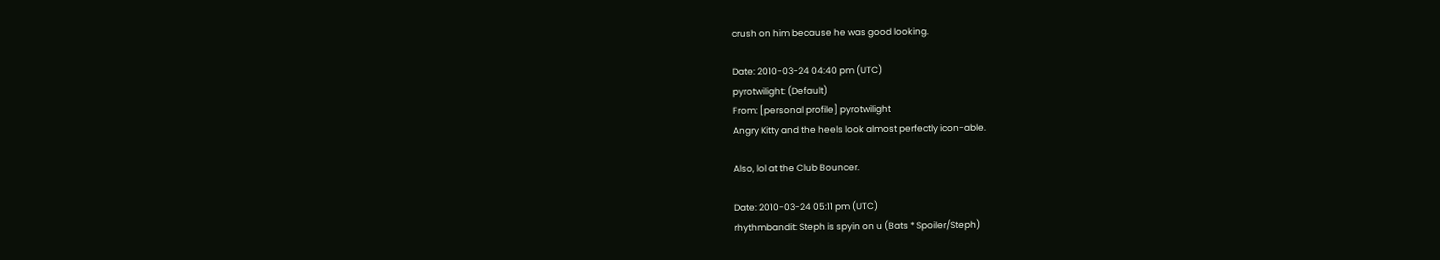crush on him because he was good looking.

Date: 2010-03-24 04:40 pm (UTC)
pyrotwilight: (Default)
From: [personal profile] pyrotwilight
Angry Kitty and the heels look almost perfectly icon-able.

Also, lol at the Club Bouncer.

Date: 2010-03-24 05:11 pm (UTC)
rhythmbandit: Steph is spyin on u (Bats * Spoiler/Steph)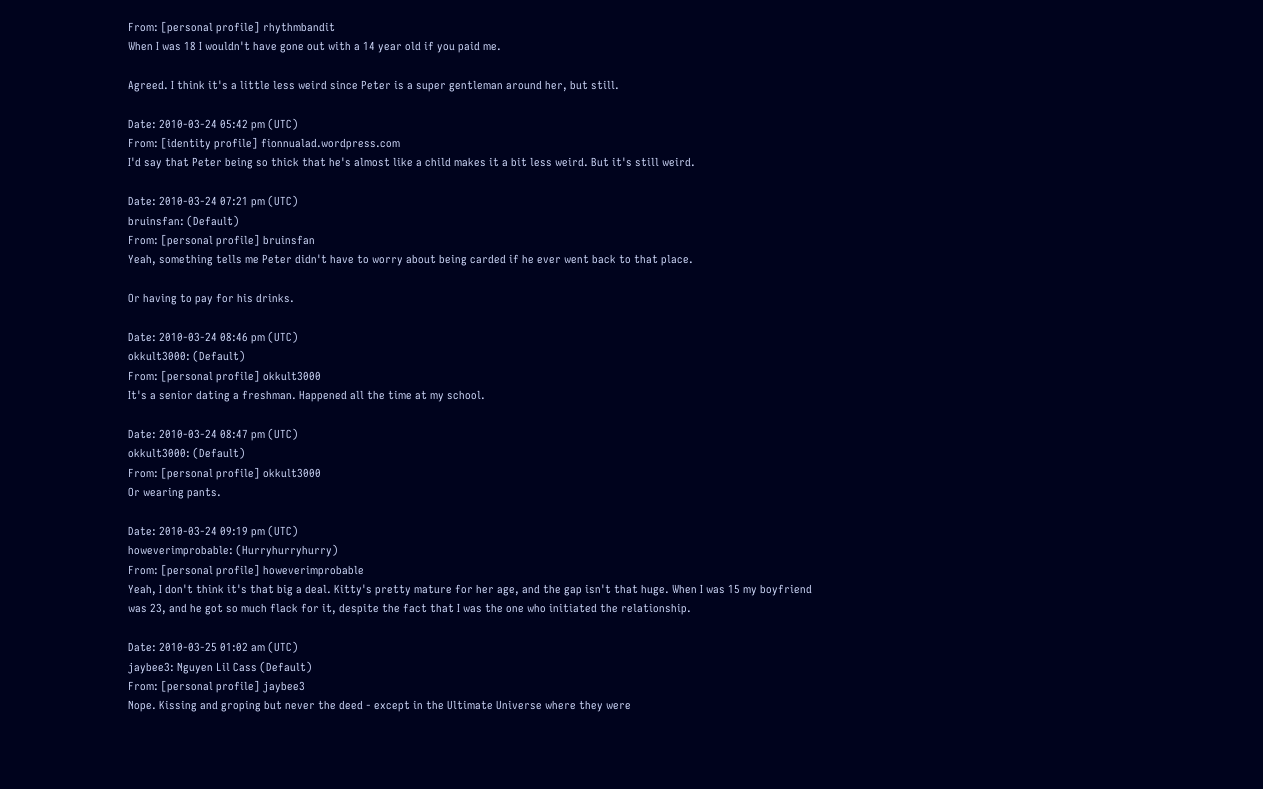From: [personal profile] rhythmbandit
When I was 18 I wouldn't have gone out with a 14 year old if you paid me.

Agreed. I think it's a little less weird since Peter is a super gentleman around her, but still.

Date: 2010-03-24 05:42 pm (UTC)
From: [identity profile] fionnualad.wordpress.com
I'd say that Peter being so thick that he's almost like a child makes it a bit less weird. But it's still weird.

Date: 2010-03-24 07:21 pm (UTC)
bruinsfan: (Default)
From: [personal profile] bruinsfan
Yeah, something tells me Peter didn't have to worry about being carded if he ever went back to that place.

Or having to pay for his drinks.

Date: 2010-03-24 08:46 pm (UTC)
okkult3000: (Default)
From: [personal profile] okkult3000
It's a senior dating a freshman. Happened all the time at my school.

Date: 2010-03-24 08:47 pm (UTC)
okkult3000: (Default)
From: [personal profile] okkult3000
Or wearing pants.

Date: 2010-03-24 09:19 pm (UTC)
howeverimprobable: (Hurryhurryhurry)
From: [personal profile] howeverimprobable
Yeah, I don't think it's that big a deal. Kitty's pretty mature for her age, and the gap isn't that huge. When I was 15 my boyfriend was 23, and he got so much flack for it, despite the fact that I was the one who initiated the relationship.

Date: 2010-03-25 01:02 am (UTC)
jaybee3: Nguyen Lil Cass (Default)
From: [personal profile] jaybee3
Nope. Kissing and groping but never the deed - except in the Ultimate Universe where they were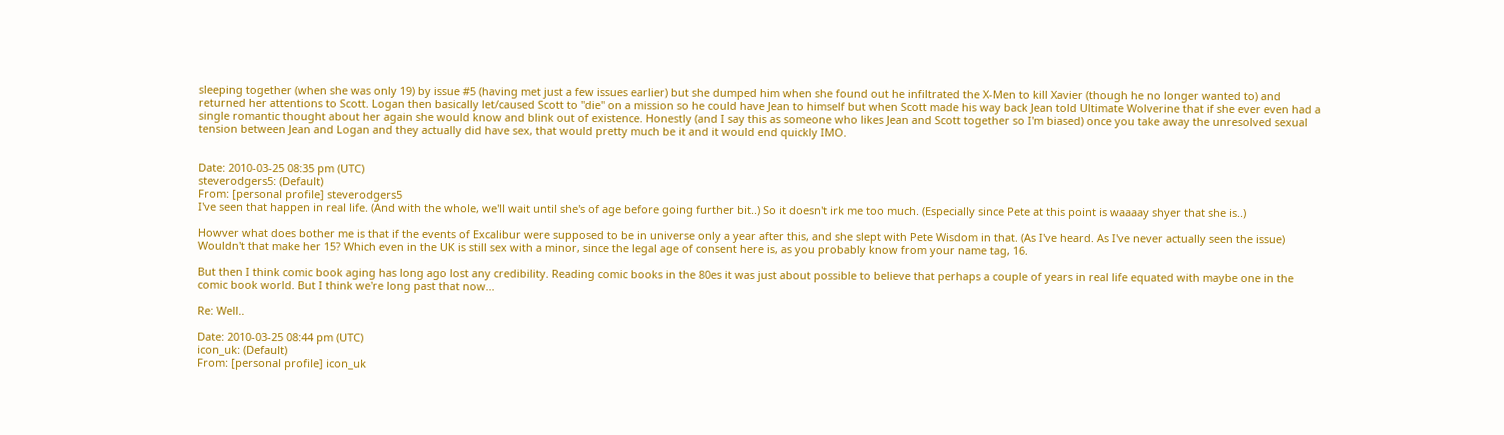sleeping together (when she was only 19) by issue #5 (having met just a few issues earlier) but she dumped him when she found out he infiltrated the X-Men to kill Xavier (though he no longer wanted to) and returned her attentions to Scott. Logan then basically let/caused Scott to "die" on a mission so he could have Jean to himself but when Scott made his way back Jean told Ultimate Wolverine that if she ever even had a single romantic thought about her again she would know and blink out of existence. Honestly (and I say this as someone who likes Jean and Scott together so I'm biased) once you take away the unresolved sexual tension between Jean and Logan and they actually did have sex, that would pretty much be it and it would end quickly IMO.


Date: 2010-03-25 08:35 pm (UTC)
steverodgers5: (Default)
From: [personal profile] steverodgers5
I've seen that happen in real life. (And with the whole, we'll wait until she's of age before going further bit..) So it doesn't irk me too much. (Especially since Pete at this point is waaaay shyer that she is..)

Howver what does bother me is that if the events of Excalibur were supposed to be in universe only a year after this, and she slept with Pete Wisdom in that. (As I've heard. As I've never actually seen the issue) Wouldn't that make her 15? Which even in the UK is still sex with a minor, since the legal age of consent here is, as you probably know from your name tag, 16.

But then I think comic book aging has long ago lost any credibility. Reading comic books in the 80es it was just about possible to believe that perhaps a couple of years in real life equated with maybe one in the comic book world. But I think we're long past that now...

Re: Well..

Date: 2010-03-25 08:44 pm (UTC)
icon_uk: (Default)
From: [personal profile] icon_uk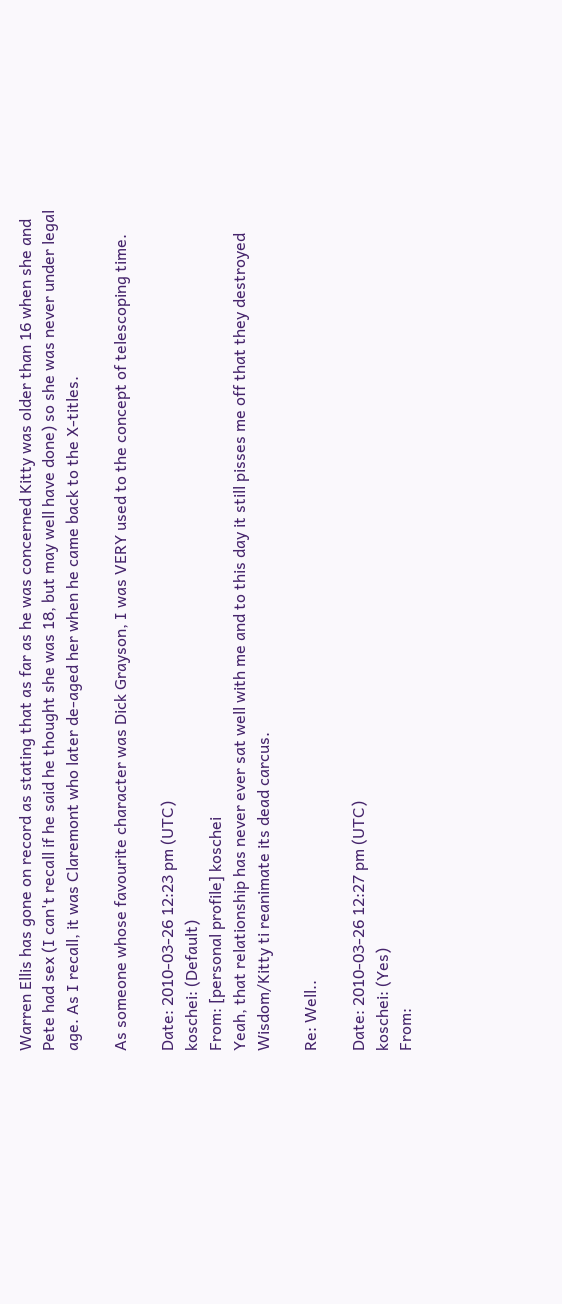Warren Ellis has gone on record as stating that as far as he was concerned Kitty was older than 16 when she and Pete had sex (I can't recall if he said he thought she was 18, but may well have done) so she was never under legal age. As I recall, it was Claremont who later de-aged her when he came back to the X-titles.

As someone whose favourite character was Dick Grayson, I was VERY used to the concept of telescoping time.

Date: 2010-03-26 12:23 pm (UTC)
koschei: (Default)
From: [personal profile] koschei
Yeah, that relationship has never ever sat well with me and to this day it still pisses me off that they destroyed Wisdom/Kitty ti reanimate its dead carcus.

Re: Well..

Date: 2010-03-26 12:27 pm (UTC)
koschei: (Yes)
From: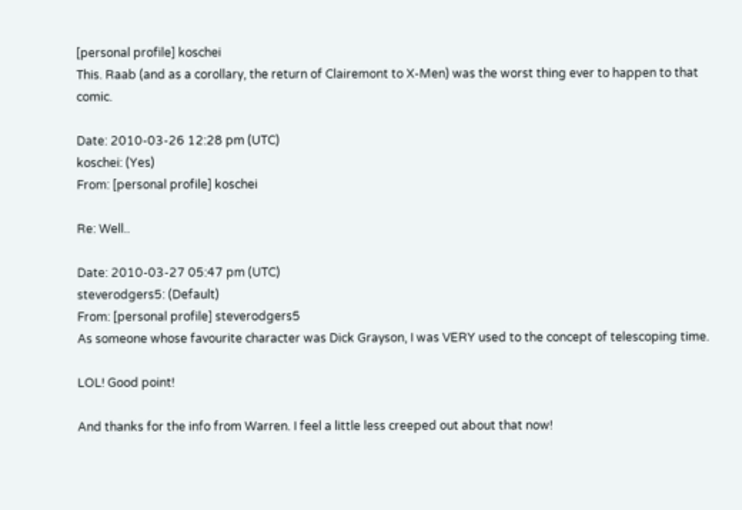[personal profile] koschei
This. Raab (and as a corollary, the return of Clairemont to X-Men) was the worst thing ever to happen to that comic.

Date: 2010-03-26 12:28 pm (UTC)
koschei: (Yes)
From: [personal profile] koschei

Re: Well..

Date: 2010-03-27 05:47 pm (UTC)
steverodgers5: (Default)
From: [personal profile] steverodgers5
As someone whose favourite character was Dick Grayson, I was VERY used to the concept of telescoping time.

LOL! Good point!

And thanks for the info from Warren. I feel a little less creeped out about that now!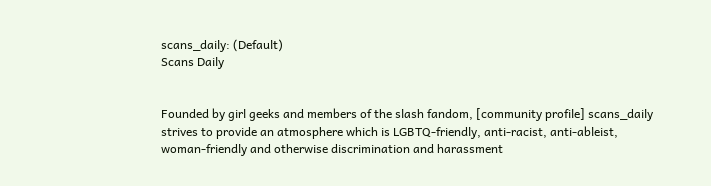scans_daily: (Default)
Scans Daily


Founded by girl geeks and members of the slash fandom, [community profile] scans_daily strives to provide an atmosphere which is LGBTQ-friendly, anti-racist, anti-ableist, woman-friendly and otherwise discrimination and harassment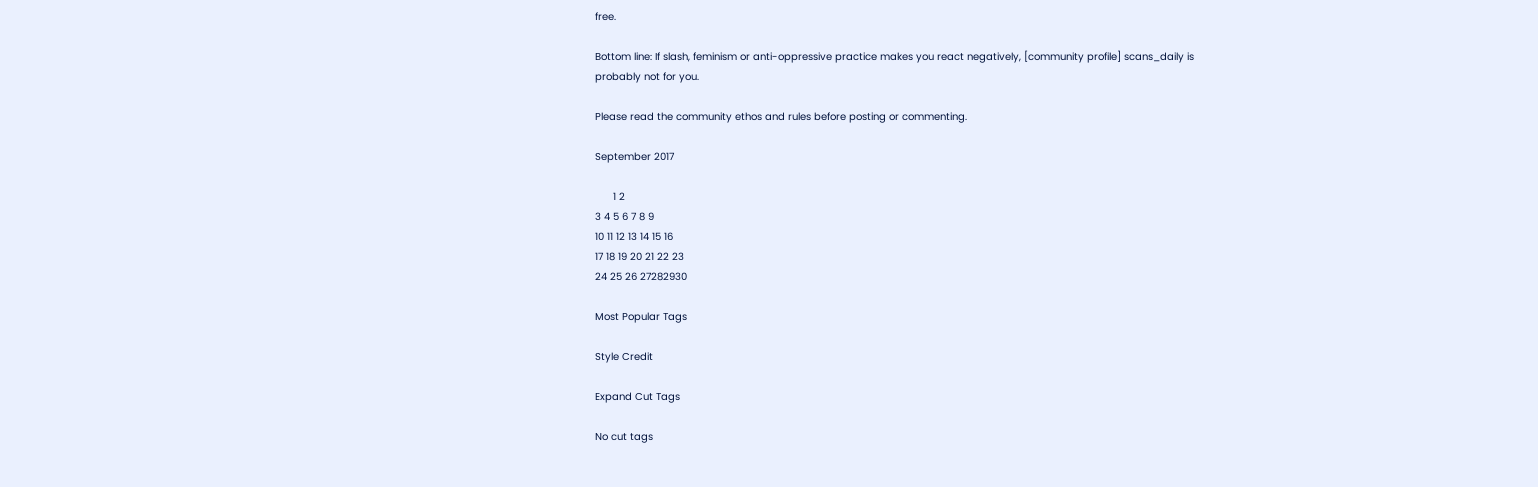free.

Bottom line: If slash, feminism or anti-oppressive practice makes you react negatively, [community profile] scans_daily is probably not for you.

Please read the community ethos and rules before posting or commenting.

September 2017

      1 2
3 4 5 6 7 8 9
10 11 12 13 14 15 16
17 18 19 20 21 22 23
24 25 26 27282930

Most Popular Tags

Style Credit

Expand Cut Tags

No cut tags